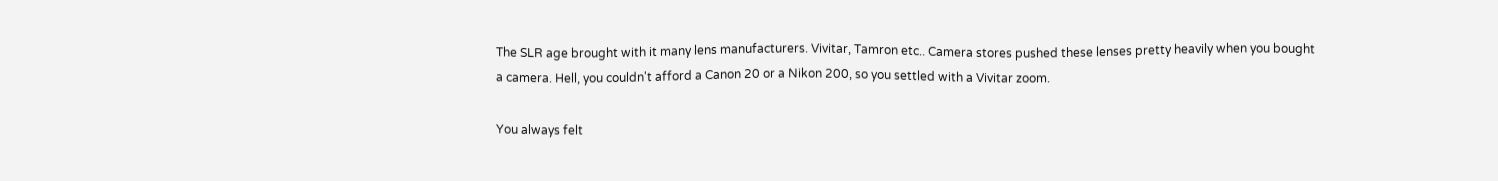The SLR age brought with it many lens manufacturers. Vivitar, Tamron etc.. Camera stores pushed these lenses pretty heavily when you bought a camera. Hell, you couldn't afford a Canon 20 or a Nikon 200, so you settled with a Vivitar zoom.

You always felt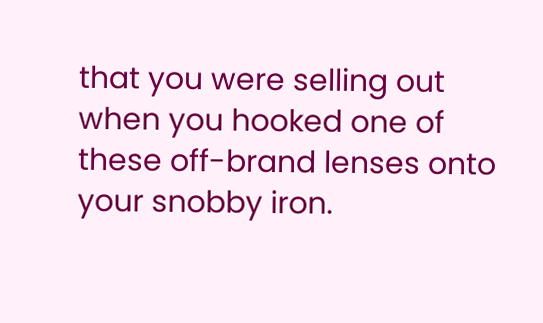that you were selling out when you hooked one of these off-brand lenses onto your snobby iron.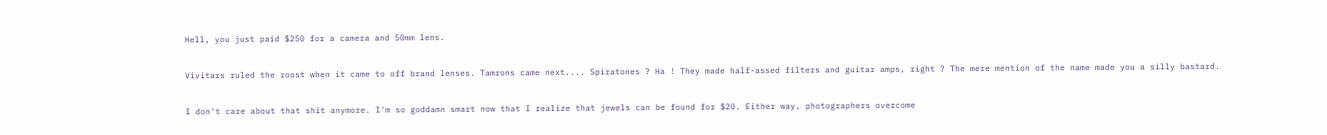Hell, you just paid $250 for a camera and 50mm lens.

Vivitars ruled the roost when it came to off brand lenses. Tamrons came next.... Spiratones ? Ha ! They made half-assed filters and guitar amps, right ? The mere mention of the name made you a silly bastard.

I don't care about that shit anymore. I'm so goddamn smart now that I realize that jewels can be found for $20. Either way, photographers overcome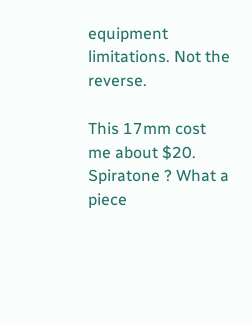equipment limitations. Not the reverse.

This 17mm cost me about $20. Spiratone ? What a piece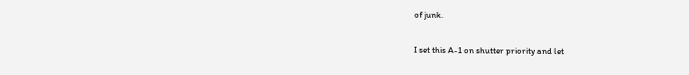of junk.


I set this A-1 on shutter priority and let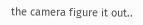the camera figure it out..